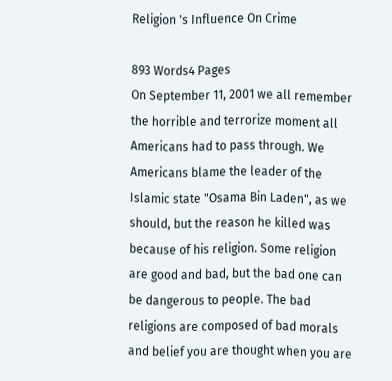Religion 's Influence On Crime

893 Words4 Pages
On September 11, 2001 we all remember the horrible and terrorize moment all Americans had to pass through. We Americans blame the leader of the Islamic state "Osama Bin Laden", as we should, but the reason he killed was because of his religion. Some religion are good and bad, but the bad one can be dangerous to people. The bad religions are composed of bad morals and belief you are thought when you are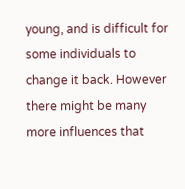young, and is difficult for some individuals to change it back. However there might be many more influences that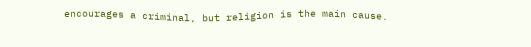encourages a criminal, but religion is the main cause.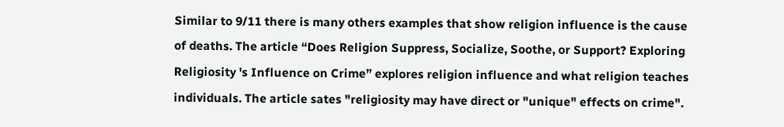Similar to 9/11 there is many others examples that show religion influence is the cause of deaths. The article “Does Religion Suppress, Socialize, Soothe, or Support? Exploring Religiosity 's Influence on Crime” explores religion influence and what religion teaches individuals. The article sates "religiosity may have direct or "unique" effects on crime".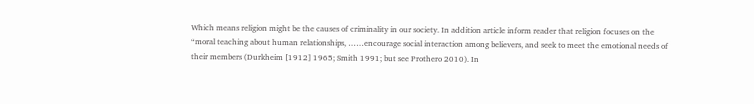Which means religion might be the causes of criminality in our society. In addition article inform reader that religion focuses on the “moral teaching about human relationships, ……encourage social interaction among believers, and seek to meet the emotional needs of their members (Durkheim [1912] 1965; Smith 1991; but see Prothero 2010). In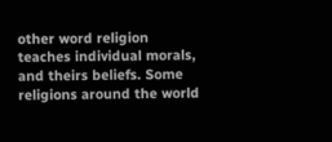other word religion teaches individual morals, and theirs beliefs. Some religions around the world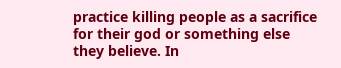practice killing people as a sacrifice for their god or something else they believe. In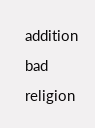addition bad religion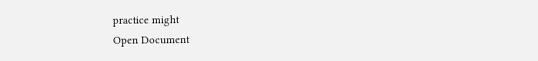practice might
Open Document